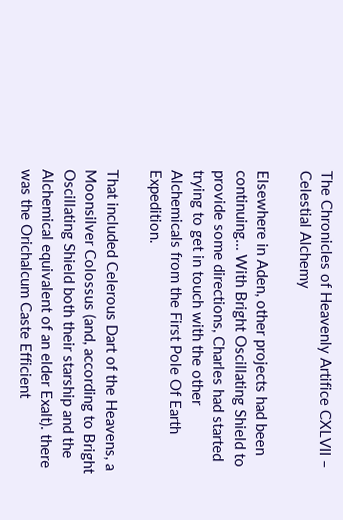The Chronicles of Heavenly Artifice CXLVII – Celestial Alchemy

Elsewhere in Aden, other projects had been continuing… With Bright Oscillating Shield to provide some directions, Charles had started trying to get in touch with the other Alchemicals from the First Pole Of Earth Expedition.

That included Celerous Dart of the Heavens, a Moonsilver Colossus (and, according to Bright Oscillating Shield both their starship and the Alchemical equivalent of an elder Exalt). there was the Orichalcum Caste Efficient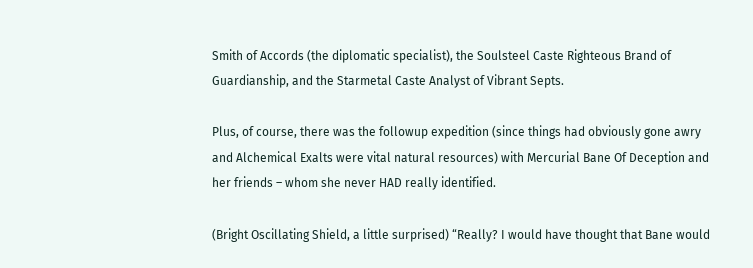Smith of Accords (the diplomatic specialist), the Soulsteel Caste Righteous Brand of Guardianship, and the Starmetal Caste Analyst of Vibrant Septs.

Plus, of course, there was the followup expedition (since things had obviously gone awry and Alchemical Exalts were vital natural resources) with Mercurial Bane Of Deception and her friends – whom she never HAD really identified.

(Bright Oscillating Shield, a little surprised) “Really? I would have thought that Bane would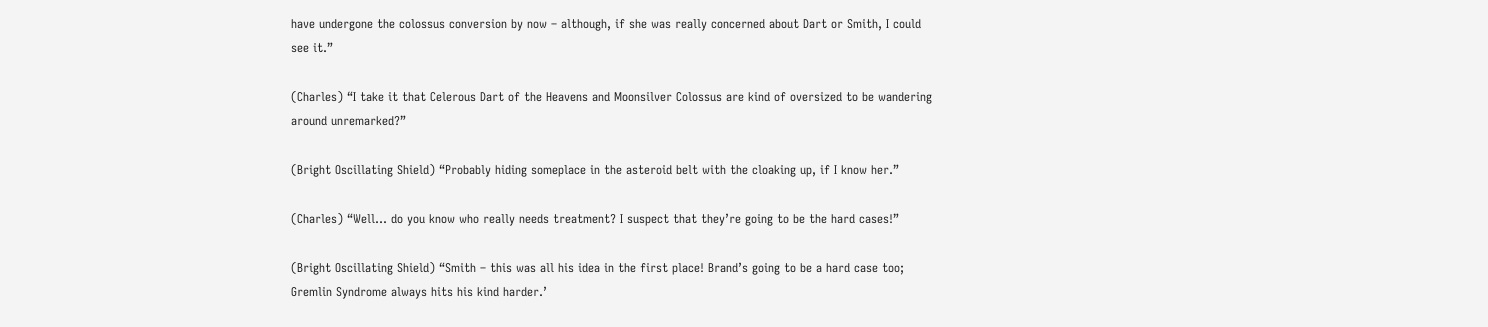have undergone the colossus conversion by now – although, if she was really concerned about Dart or Smith, I could see it.”

(Charles) “I take it that Celerous Dart of the Heavens and Moonsilver Colossus are kind of oversized to be wandering around unremarked?”

(Bright Oscillating Shield) “Probably hiding someplace in the asteroid belt with the cloaking up, if I know her.”

(Charles) “Well… do you know who really needs treatment? I suspect that they’re going to be the hard cases!”

(Bright Oscillating Shield) “Smith – this was all his idea in the first place! Brand’s going to be a hard case too; Gremlin Syndrome always hits his kind harder.’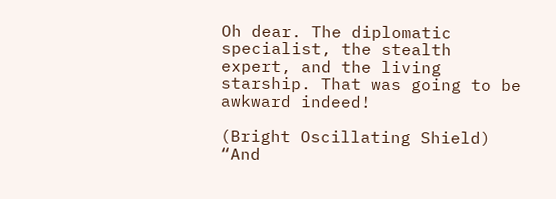Oh dear. The diplomatic specialist, the stealth expert, and the living starship. That was going to be awkward indeed!

(Bright Oscillating Shield) “And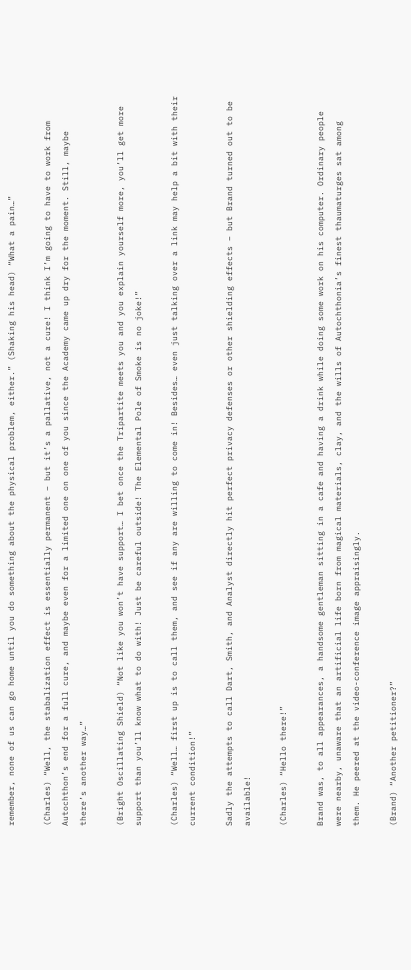remember, none of us can go home until you do something about the physical problem, either.” (Shaking his head) “What a pain…”

(Charles) “Well, the stabalization effect is essentially permanent – but it’s a pallative, not a cure! I think I’m going to have to work from Autochthon’s end for a full cure, and maybe even for a limited one on one of you since the Academy came up dry for the moment. Still, maybe there’s another way…”

(Bright Oscillating Shield) “Not like you won’t have support… I bet once the Tripartite meets you and you explain yourself more, you’ll get more support than you’ll know what to do with! Just be careful outside! The Elemental Pole of Smoke is no joke!”

(Charles) “Well… first up is to call them, and see if any are willing to come in! Besides… even just talking over a link may help a bit with their current condition!”

Sadly the attempts to call Dart, Smith, and Analyst directly hit perfect privacy defenses or other shielding effects – but Brand turned out to be available!

(Charles) “Hello there!”

Brand was, to all appearances, a handsome gentleman sitting in a cafe and having a drink while doing some work on his computer. Ordinary people were nearby, unaware that an artificial life born from magical materials, clay, and the wills of Autochthonia’s finest thaumaturges sat among them. He peered at the video-conference image appraisingly.

(Brand) “Another petitioner?”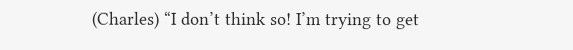(Charles) “I don’t think so! I’m trying to get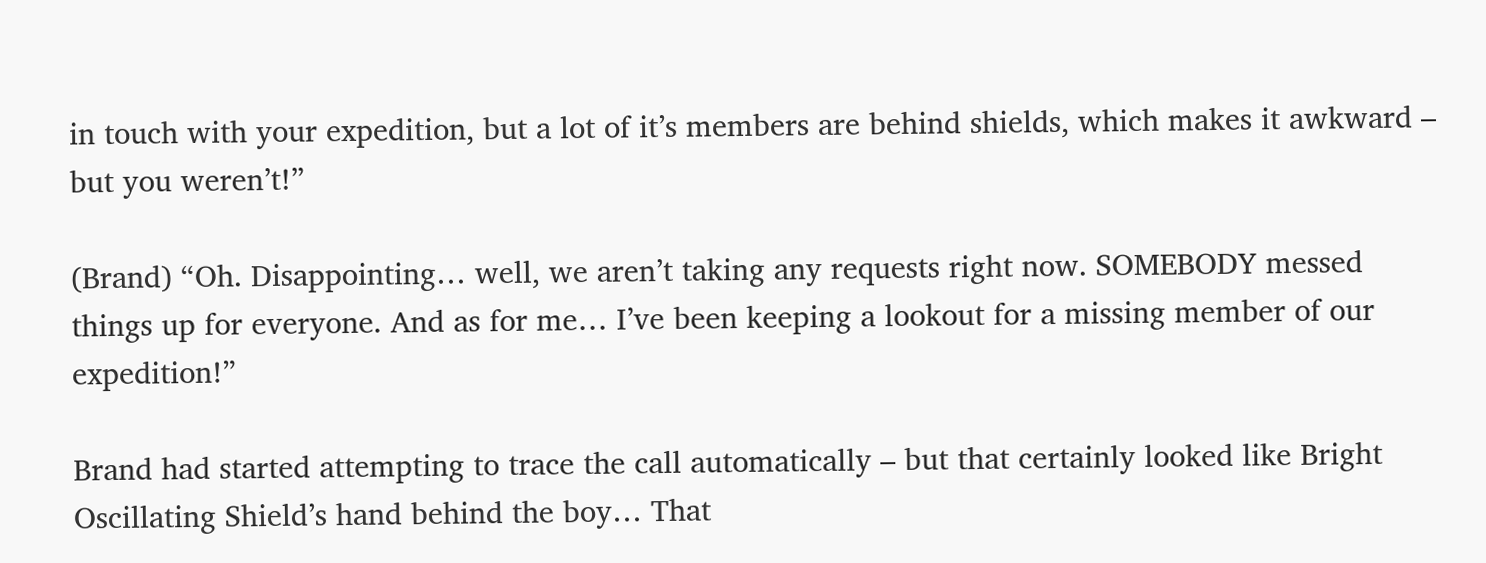in touch with your expedition, but a lot of it’s members are behind shields, which makes it awkward – but you weren’t!”

(Brand) “Oh. Disappointing… well, we aren’t taking any requests right now. SOMEBODY messed things up for everyone. And as for me… I’ve been keeping a lookout for a missing member of our expedition!”

Brand had started attempting to trace the call automatically – but that certainly looked like Bright Oscillating Shield’s hand behind the boy… That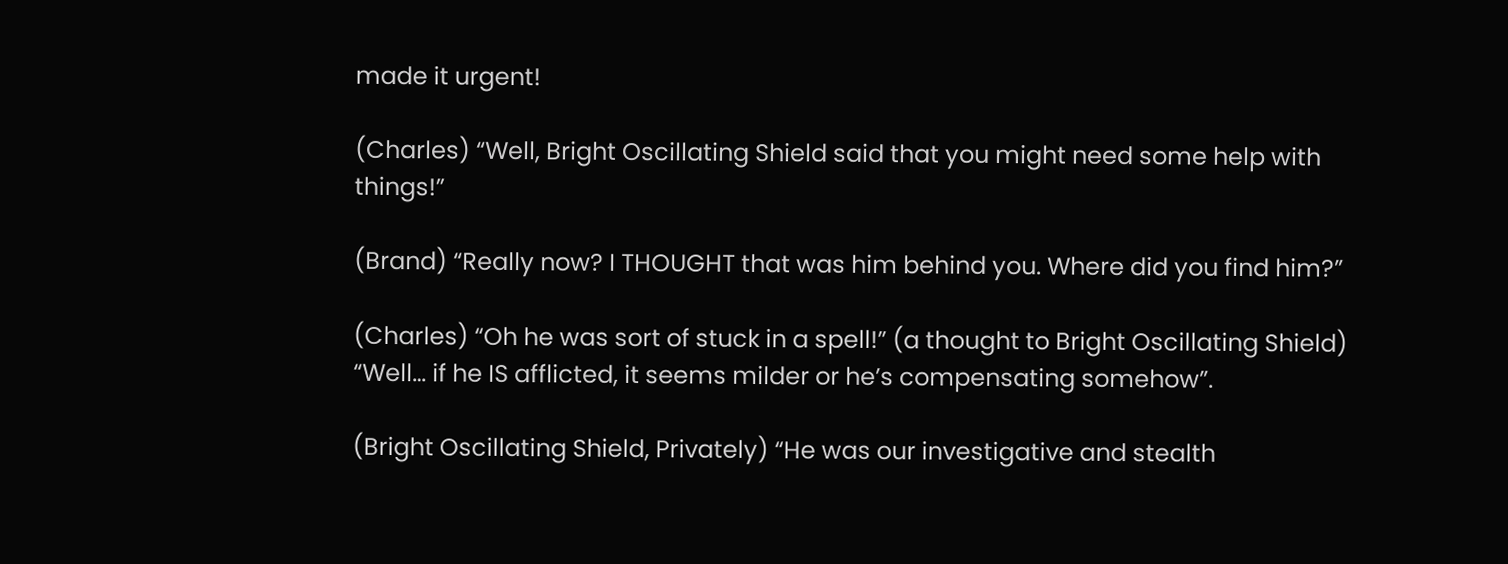made it urgent!

(Charles) “Well, Bright Oscillating Shield said that you might need some help with things!”

(Brand) “Really now? I THOUGHT that was him behind you. Where did you find him?”

(Charles) “Oh he was sort of stuck in a spell!” (a thought to Bright Oscillating Shield) “Well… if he IS afflicted, it seems milder or he’s compensating somehow”.

(Bright Oscillating Shield, Privately) “He was our investigative and stealth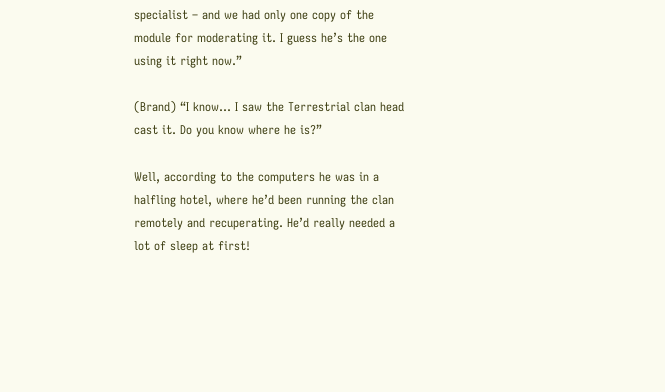specialist – and we had only one copy of the module for moderating it. I guess he’s the one using it right now.”

(Brand) “I know… I saw the Terrestrial clan head cast it. Do you know where he is?”

Well, according to the computers he was in a halfling hotel, where he’d been running the clan remotely and recuperating. He’d really needed a lot of sleep at first!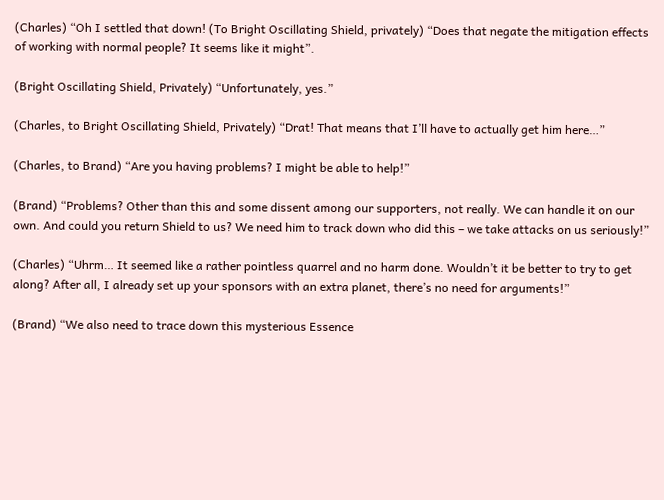(Charles) “Oh I settled that down! (To Bright Oscillating Shield, privately) “Does that negate the mitigation effects of working with normal people? It seems like it might”.

(Bright Oscillating Shield, Privately) “Unfortunately, yes.”

(Charles, to Bright Oscillating Shield, Privately) “Drat! That means that I’ll have to actually get him here…”

(Charles, to Brand) “Are you having problems? I might be able to help!”

(Brand) “Problems? Other than this and some dissent among our supporters, not really. We can handle it on our own. And could you return Shield to us? We need him to track down who did this – we take attacks on us seriously!”

(Charles) “Uhrm… It seemed like a rather pointless quarrel and no harm done. Wouldn’t it be better to try to get along? After all, I already set up your sponsors with an extra planet, there’s no need for arguments!”

(Brand) “We also need to trace down this mysterious Essence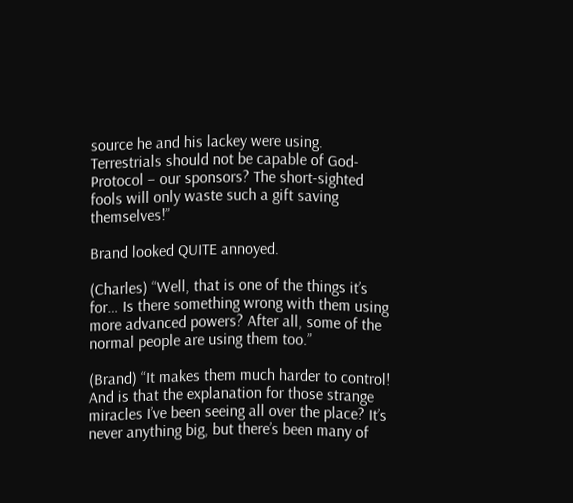source he and his lackey were using. Terrestrials should not be capable of God-Protocol – our sponsors? The short-sighted fools will only waste such a gift saving themselves!”

Brand looked QUITE annoyed.

(Charles) “Well, that is one of the things it’s for… Is there something wrong with them using more advanced powers? After all, some of the normal people are using them too.”

(Brand) “It makes them much harder to control! And is that the explanation for those strange miracles I’ve been seeing all over the place? It’s never anything big, but there’s been many of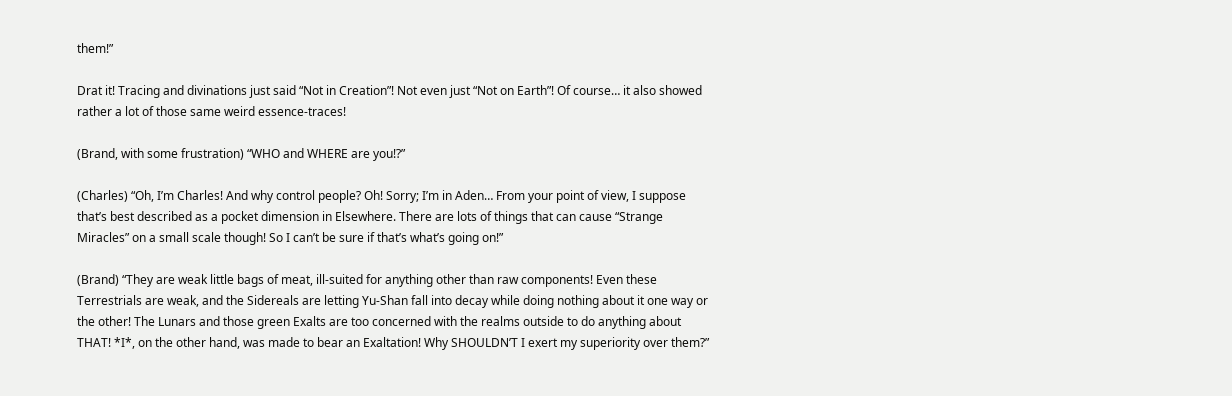them!”

Drat it! Tracing and divinations just said “Not in Creation”! Not even just “Not on Earth”! Of course… it also showed rather a lot of those same weird essence-traces!

(Brand, with some frustration) “WHO and WHERE are you!?”

(Charles) “Oh, I’m Charles! And why control people? Oh! Sorry; I’m in Aden… From your point of view, I suppose that’s best described as a pocket dimension in Elsewhere. There are lots of things that can cause “Strange Miracles” on a small scale though! So I can’t be sure if that’s what’s going on!”

(Brand) “They are weak little bags of meat, ill-suited for anything other than raw components! Even these Terrestrials are weak, and the Sidereals are letting Yu-Shan fall into decay while doing nothing about it one way or the other! The Lunars and those green Exalts are too concerned with the realms outside to do anything about THAT! *I*, on the other hand, was made to bear an Exaltation! Why SHOULDN’T I exert my superiority over them?”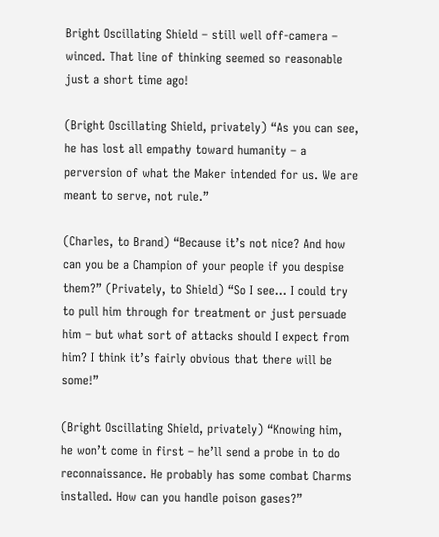Bright Oscillating Shield – still well off-camera – winced. That line of thinking seemed so reasonable just a short time ago!

(Bright Oscillating Shield, privately) “As you can see, he has lost all empathy toward humanity – a perversion of what the Maker intended for us. We are meant to serve, not rule.”

(Charles, to Brand) “Because it’s not nice? And how can you be a Champion of your people if you despise them?” (Privately, to Shield) “So I see… I could try to pull him through for treatment or just persuade him – but what sort of attacks should I expect from him? I think it’s fairly obvious that there will be some!”

(Bright Oscillating Shield, privately) “Knowing him, he won’t come in first – he’ll send a probe in to do reconnaissance. He probably has some combat Charms installed. How can you handle poison gases?”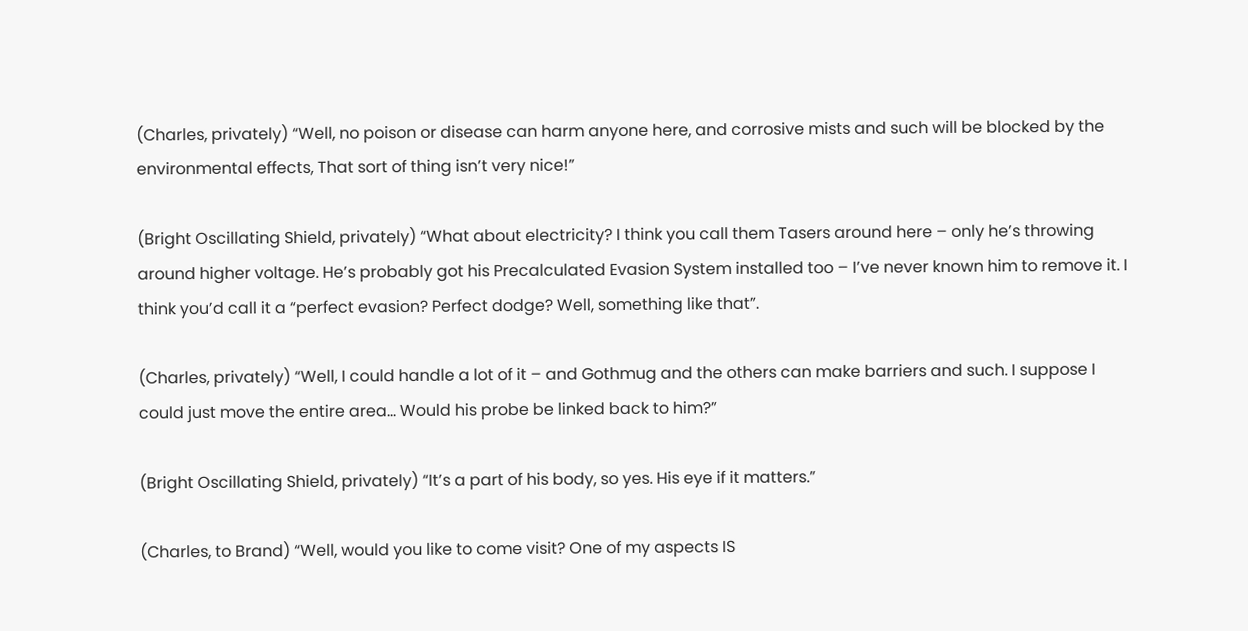(Charles, privately) “Well, no poison or disease can harm anyone here, and corrosive mists and such will be blocked by the environmental effects, That sort of thing isn’t very nice!”

(Bright Oscillating Shield, privately) “What about electricity? I think you call them Tasers around here – only he’s throwing around higher voltage. He’s probably got his Precalculated Evasion System installed too – I’ve never known him to remove it. I think you’d call it a “perfect evasion? Perfect dodge? Well, something like that”.

(Charles, privately) “Well, I could handle a lot of it – and Gothmug and the others can make barriers and such. I suppose I could just move the entire area… Would his probe be linked back to him?”

(Bright Oscillating Shield, privately) “It’s a part of his body, so yes. His eye if it matters.”

(Charles, to Brand) “Well, would you like to come visit? One of my aspects IS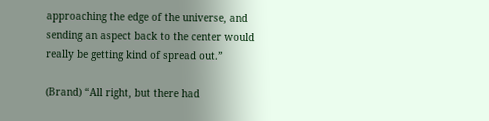approaching the edge of the universe, and sending an aspect back to the center would really be getting kind of spread out.”

(Brand) “All right, but there had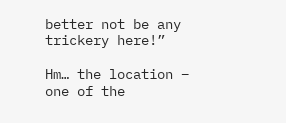better not be any trickery here!”

Hm… the location – one of the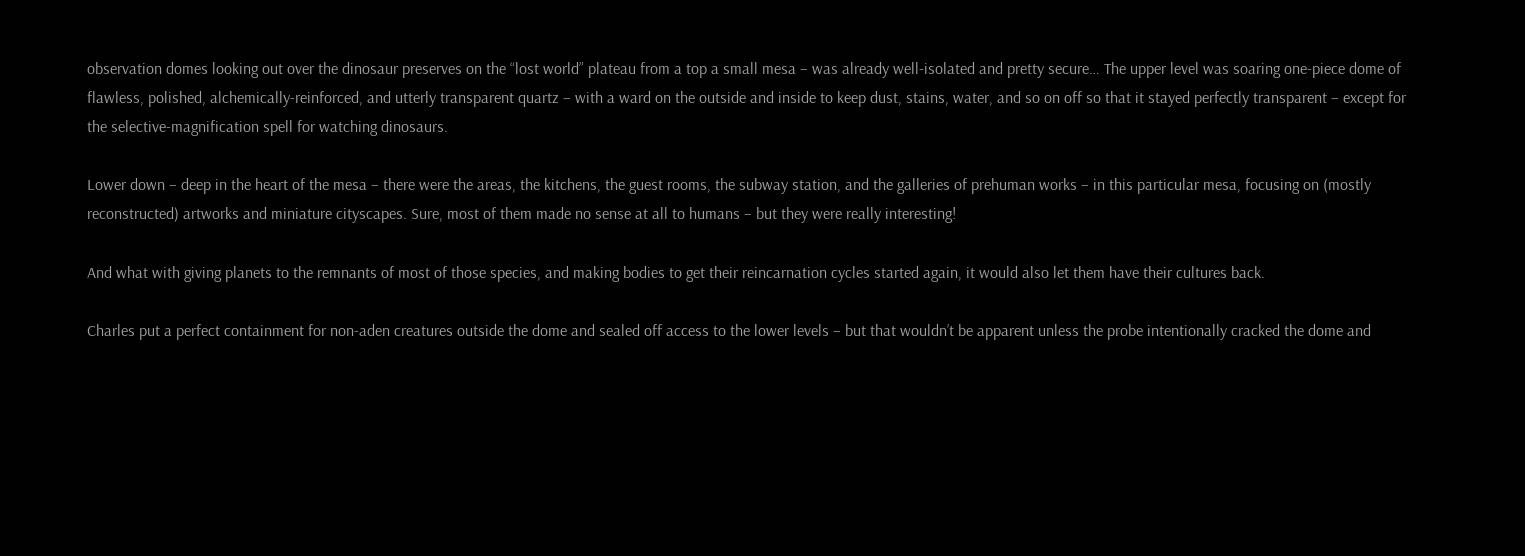observation domes looking out over the dinosaur preserves on the “lost world” plateau from a top a small mesa – was already well-isolated and pretty secure… The upper level was soaring one-piece dome of flawless, polished, alchemically-reinforced, and utterly transparent quartz – with a ward on the outside and inside to keep dust, stains, water, and so on off so that it stayed perfectly transparent – except for the selective-magnification spell for watching dinosaurs.

Lower down – deep in the heart of the mesa – there were the areas, the kitchens, the guest rooms, the subway station, and the galleries of prehuman works – in this particular mesa, focusing on (mostly reconstructed) artworks and miniature cityscapes. Sure, most of them made no sense at all to humans – but they were really interesting!

And what with giving planets to the remnants of most of those species, and making bodies to get their reincarnation cycles started again, it would also let them have their cultures back.

Charles put a perfect containment for non-aden creatures outside the dome and sealed off access to the lower levels – but that wouldn’t be apparent unless the probe intentionally cracked the dome and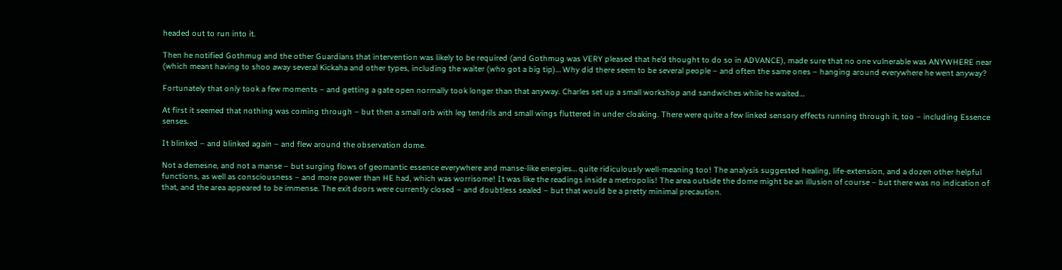headed out to run into it.

Then he notified Gothmug and the other Guardians that intervention was likely to be required (and Gothmug was VERY pleased that he’d thought to do so in ADVANCE), made sure that no one vulnerable was ANYWHERE near (which meant having to shoo away several Kickaha and other types, including the waiter (who got a big tip)… Why did there seem to be several people – and often the same ones – hanging around everywhere he went anyway?

Fortunately that only took a few moments – and getting a gate open normally took longer than that anyway. Charles set up a small workshop and sandwiches while he waited…

At first it seemed that nothing was coming through – but then a small orb with leg tendrils and small wings fluttered in under cloaking. There were quite a few linked sensory effects running through it, too – including Essence senses.

It blinked – and blinked again – and flew around the observation dome.

Not a demesne, and not a manse – but surging flows of geomantic essence everywhere and manse-like energies… quite ridiculously well-meaning too! The analysis suggested healing, life-extension, and a dozen other helpful functions, as well as consciousness – and more power than HE had, which was worrisome! It was like the readings inside a metropolis! The area outside the dome might be an illusion of course – but there was no indication of that, and the area appeared to be immense. The exit doors were currently closed – and doubtless sealed – but that would be a pretty minimal precaution.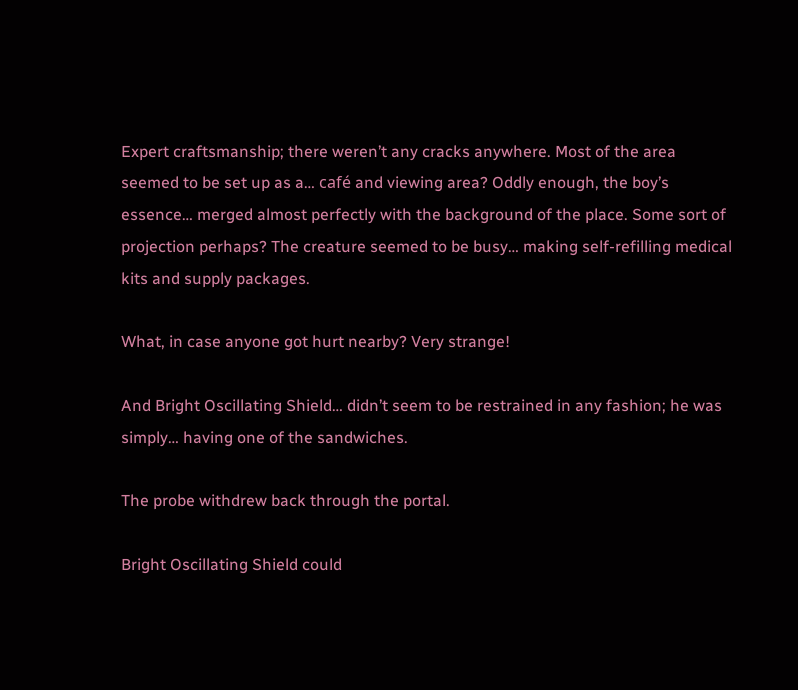Expert craftsmanship; there weren’t any cracks anywhere. Most of the area seemed to be set up as a… café and viewing area? Oddly enough, the boy’s essence… merged almost perfectly with the background of the place. Some sort of projection perhaps? The creature seemed to be busy… making self-refilling medical kits and supply packages.

What, in case anyone got hurt nearby? Very strange!

And Bright Oscillating Shield… didn’t seem to be restrained in any fashion; he was simply… having one of the sandwiches.

The probe withdrew back through the portal.

Bright Oscillating Shield could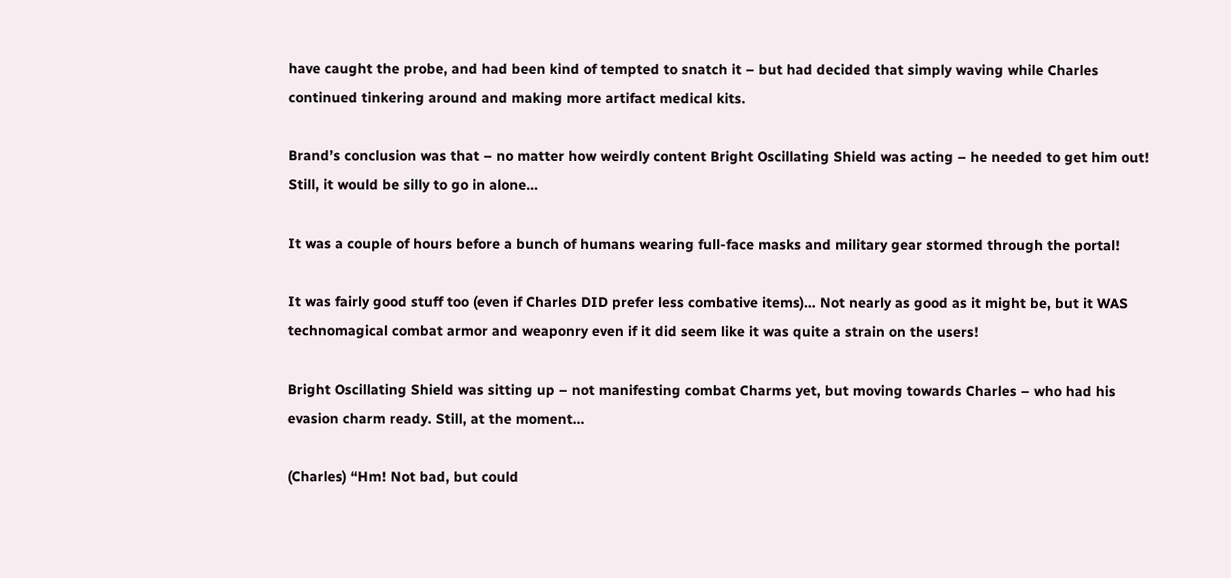have caught the probe, and had been kind of tempted to snatch it – but had decided that simply waving while Charles continued tinkering around and making more artifact medical kits.

Brand’s conclusion was that – no matter how weirdly content Bright Oscillating Shield was acting – he needed to get him out! Still, it would be silly to go in alone…

It was a couple of hours before a bunch of humans wearing full-face masks and military gear stormed through the portal!

It was fairly good stuff too (even if Charles DID prefer less combative items)… Not nearly as good as it might be, but it WAS technomagical combat armor and weaponry even if it did seem like it was quite a strain on the users!

Bright Oscillating Shield was sitting up – not manifesting combat Charms yet, but moving towards Charles – who had his evasion charm ready. Still, at the moment…

(Charles) “Hm! Not bad, but could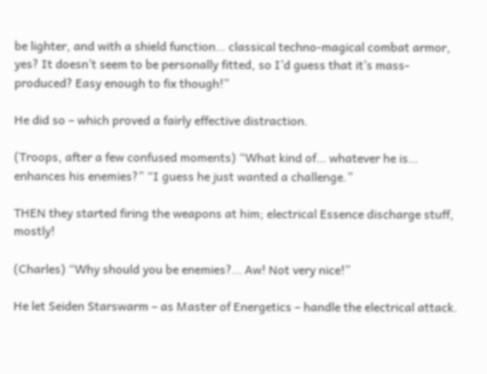be lighter, and with a shield function… classical techno-magical combat armor, yes? It doesn’t seem to be personally fitted, so I’d guess that it’s mass-produced? Easy enough to fix though!”

He did so – which proved a fairly effective distraction.

(Troops, after a few confused moments) “What kind of… whatever he is… enhances his enemies?” “I guess he just wanted a challenge.”

THEN they started firing the weapons at him; electrical Essence discharge stuff, mostly!

(Charles) “Why should you be enemies?… Aw! Not very nice!”

He let Seiden Starswarm – as Master of Energetics – handle the electrical attack.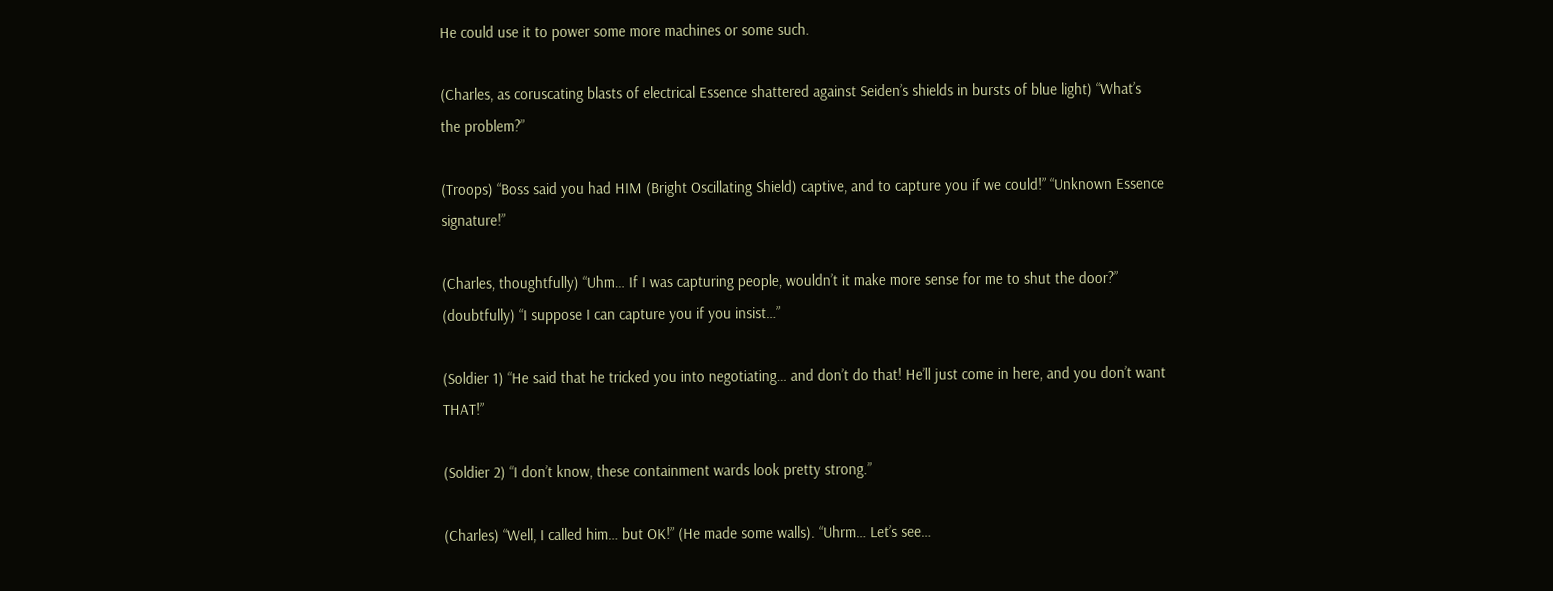He could use it to power some more machines or some such.

(Charles, as coruscating blasts of electrical Essence shattered against Seiden’s shields in bursts of blue light) “What’s the problem?”

(Troops) “Boss said you had HIM (Bright Oscillating Shield) captive, and to capture you if we could!” “Unknown Essence signature!”

(Charles, thoughtfully) “Uhm… If I was capturing people, wouldn’t it make more sense for me to shut the door?” (doubtfully) “I suppose I can capture you if you insist…”

(Soldier 1) “He said that he tricked you into negotiating… and don’t do that! He’ll just come in here, and you don’t want THAT!”

(Soldier 2) “I don’t know, these containment wards look pretty strong.”

(Charles) “Well, I called him… but OK!” (He made some walls). “Uhrm… Let’s see…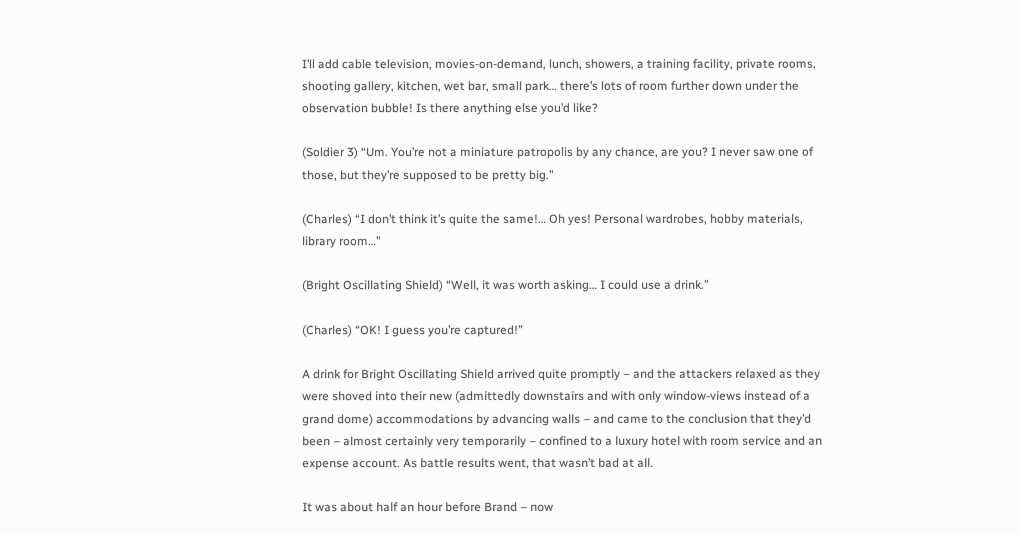I’ll add cable television, movies-on-demand, lunch, showers, a training facility, private rooms, shooting gallery, kitchen, wet bar, small park… there’s lots of room further down under the observation bubble! Is there anything else you’d like?

(Soldier 3) “Um. You’re not a miniature patropolis by any chance, are you? I never saw one of those, but they’re supposed to be pretty big.”

(Charles) “I don’t think it’s quite the same!… Oh yes! Personal wardrobes, hobby materials, library room…”

(Bright Oscillating Shield) “Well, it was worth asking… I could use a drink.”

(Charles) “OK! I guess you’re captured!”

A drink for Bright Oscillating Shield arrived quite promptly – and the attackers relaxed as they were shoved into their new (admittedly downstairs and with only window-views instead of a grand dome) accommodations by advancing walls – and came to the conclusion that they’d been – almost certainly very temporarily – confined to a luxury hotel with room service and an expense account. As battle results went, that wasn’t bad at all.

It was about half an hour before Brand – now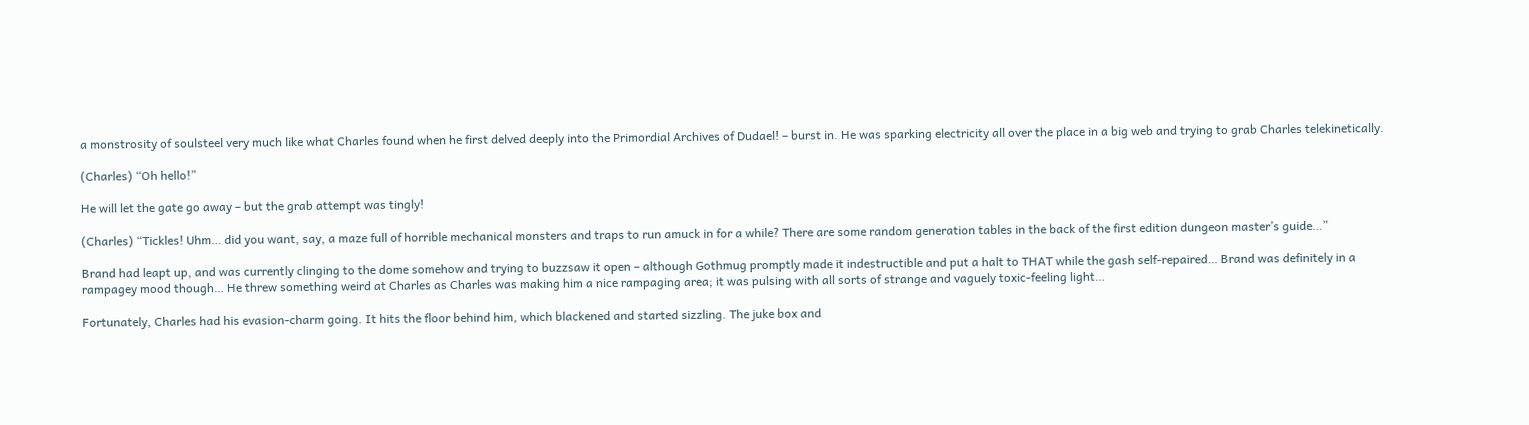a monstrosity of soulsteel very much like what Charles found when he first delved deeply into the Primordial Archives of Dudael! – burst in. He was sparking electricity all over the place in a big web and trying to grab Charles telekinetically.

(Charles) “Oh hello!”

He will let the gate go away – but the grab attempt was tingly!

(Charles) “Tickles! Uhm… did you want, say, a maze full of horrible mechanical monsters and traps to run amuck in for a while? There are some random generation tables in the back of the first edition dungeon master’s guide…”

Brand had leapt up, and was currently clinging to the dome somehow and trying to buzzsaw it open – although Gothmug promptly made it indestructible and put a halt to THAT while the gash self-repaired… Brand was definitely in a rampagey mood though… He threw something weird at Charles as Charles was making him a nice rampaging area; it was pulsing with all sorts of strange and vaguely toxic-feeling light…

Fortunately, Charles had his evasion-charm going. It hits the floor behind him, which blackened and started sizzling. The juke box and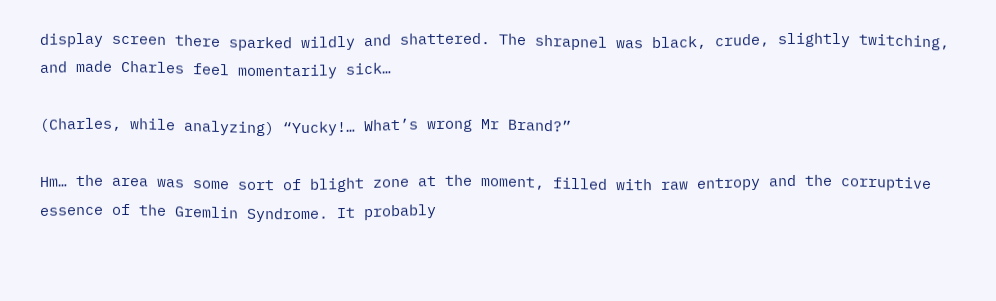display screen there sparked wildly and shattered. The shrapnel was black, crude, slightly twitching, and made Charles feel momentarily sick…

(Charles, while analyzing) “Yucky!… What’s wrong Mr Brand?”

Hm… the area was some sort of blight zone at the moment, filled with raw entropy and the corruptive essence of the Gremlin Syndrome. It probably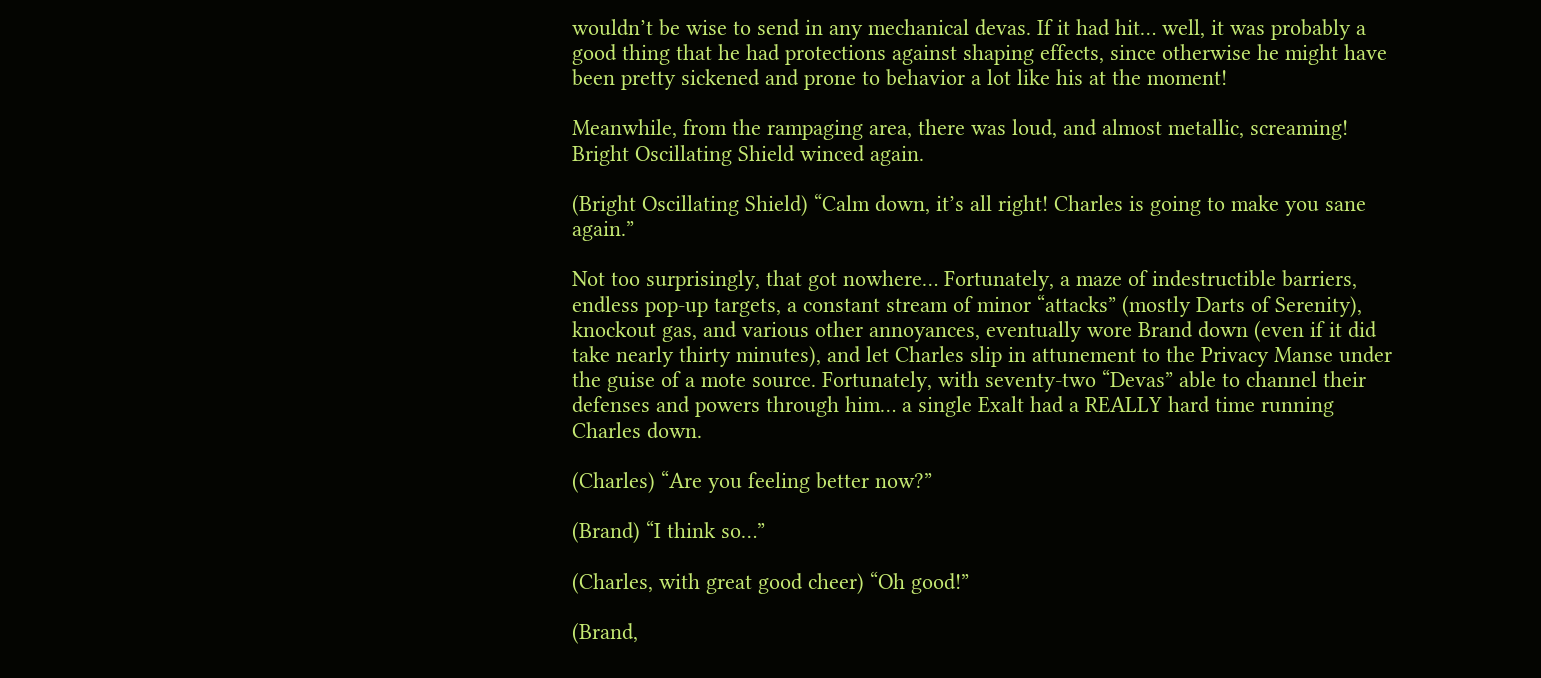wouldn’t be wise to send in any mechanical devas. If it had hit… well, it was probably a good thing that he had protections against shaping effects, since otherwise he might have been pretty sickened and prone to behavior a lot like his at the moment!

Meanwhile, from the rampaging area, there was loud, and almost metallic, screaming! Bright Oscillating Shield winced again.

(Bright Oscillating Shield) “Calm down, it’s all right! Charles is going to make you sane again.”

Not too surprisingly, that got nowhere… Fortunately, a maze of indestructible barriers, endless pop-up targets, a constant stream of minor “attacks” (mostly Darts of Serenity), knockout gas, and various other annoyances, eventually wore Brand down (even if it did take nearly thirty minutes), and let Charles slip in attunement to the Privacy Manse under the guise of a mote source. Fortunately, with seventy-two “Devas” able to channel their defenses and powers through him… a single Exalt had a REALLY hard time running Charles down.

(Charles) “Are you feeling better now?”

(Brand) “I think so…”

(Charles, with great good cheer) “Oh good!”

(Brand,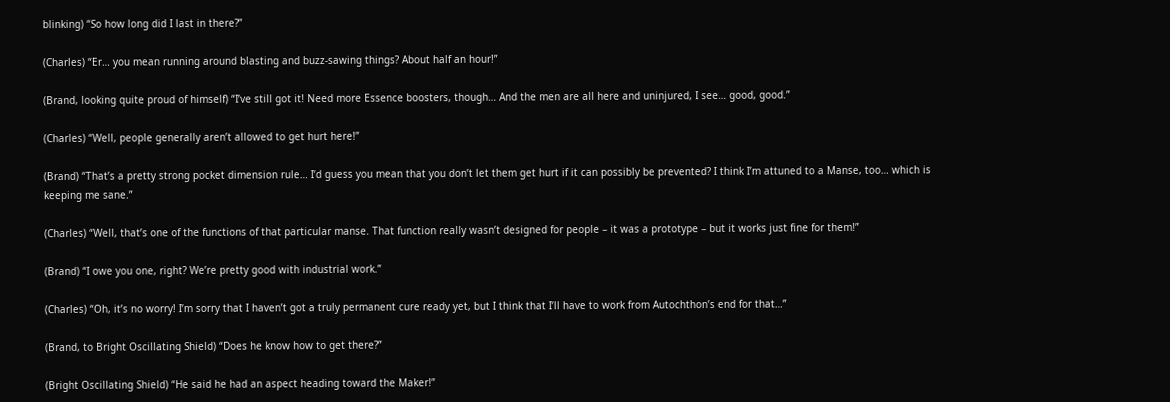blinking) “So how long did I last in there?”

(Charles) “Er… you mean running around blasting and buzz-sawing things? About half an hour!”

(Brand, looking quite proud of himself) “I’ve still got it! Need more Essence boosters, though… And the men are all here and uninjured, I see… good, good.”

(Charles) “Well, people generally aren’t allowed to get hurt here!”

(Brand) “That’s a pretty strong pocket dimension rule… I’d guess you mean that you don’t let them get hurt if it can possibly be prevented? I think I’m attuned to a Manse, too… which is keeping me sane.”

(Charles) “Well, that’s one of the functions of that particular manse. That function really wasn’t designed for people – it was a prototype – but it works just fine for them!”

(Brand) “I owe you one, right? We’re pretty good with industrial work.”

(Charles) “Oh, it’s no worry! I’m sorry that I haven’t got a truly permanent cure ready yet, but I think that I’ll have to work from Autochthon’s end for that…”

(Brand, to Bright Oscillating Shield) “Does he know how to get there?”

(Bright Oscillating Shield) “He said he had an aspect heading toward the Maker!”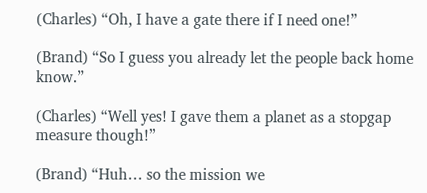(Charles) “Oh, I have a gate there if I need one!”

(Brand) “So I guess you already let the people back home know.”

(Charles) “Well yes! I gave them a planet as a stopgap measure though!”

(Brand) “Huh… so the mission we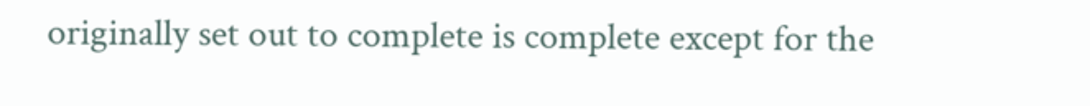originally set out to complete is complete except for the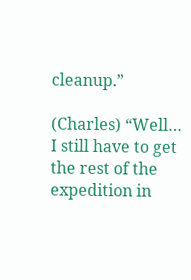cleanup.”

(Charles) “Well… I still have to get the rest of the expedition in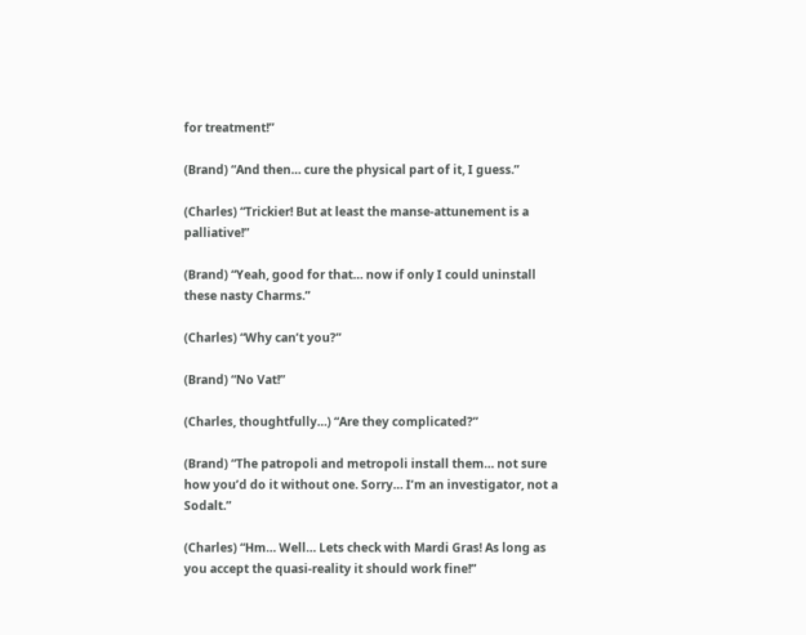for treatment!”

(Brand) “And then… cure the physical part of it, I guess.”

(Charles) “Trickier! But at least the manse-attunement is a palliative!”

(Brand) “Yeah, good for that… now if only I could uninstall these nasty Charms.”

(Charles) “Why can’t you?”

(Brand) “No Vat!”

(Charles, thoughtfully…) “Are they complicated?”

(Brand) “The patropoli and metropoli install them… not sure how you’d do it without one. Sorry… I’m an investigator, not a Sodalt.”

(Charles) “Hm… Well… Lets check with Mardi Gras! As long as you accept the quasi-reality it should work fine!”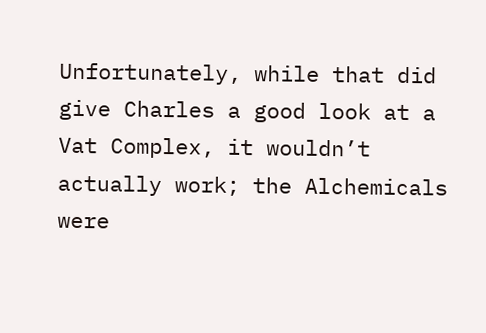Unfortunately, while that did give Charles a good look at a Vat Complex, it wouldn’t actually work; the Alchemicals were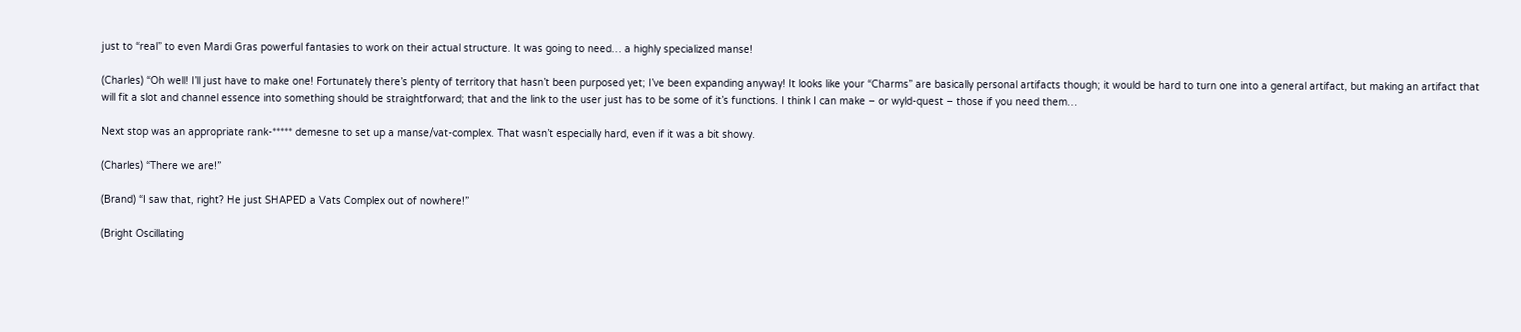just to “real” to even Mardi Gras powerful fantasies to work on their actual structure. It was going to need… a highly specialized manse!

(Charles) “Oh well! I’ll just have to make one! Fortunately there’s plenty of territory that hasn’t been purposed yet; I’ve been expanding anyway! It looks like your “Charms” are basically personal artifacts though; it would be hard to turn one into a general artifact, but making an artifact that will fit a slot and channel essence into something should be straightforward; that and the link to the user just has to be some of it’s functions. I think I can make – or wyld-quest – those if you need them…

Next stop was an appropriate rank-***** demesne to set up a manse/vat-complex. That wasn’t especially hard, even if it was a bit showy.

(Charles) “There we are!”

(Brand) “I saw that, right? He just SHAPED a Vats Complex out of nowhere!”

(Bright Oscillating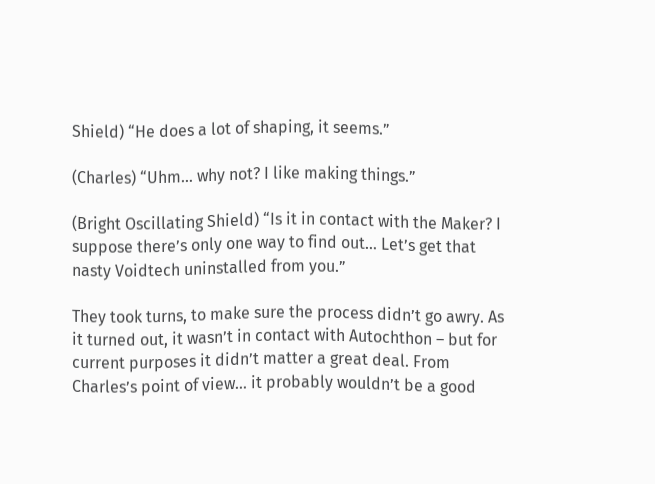Shield) “He does a lot of shaping, it seems.”

(Charles) “Uhm… why not? I like making things.”

(Bright Oscillating Shield) “Is it in contact with the Maker? I suppose there’s only one way to find out… Let’s get that nasty Voidtech uninstalled from you.”

They took turns, to make sure the process didn’t go awry. As it turned out, it wasn’t in contact with Autochthon – but for current purposes it didn’t matter a great deal. From Charles’s point of view… it probably wouldn’t be a good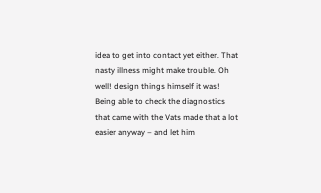idea to get into contact yet either. That nasty illness might make trouble. Oh well! design things himself it was! Being able to check the diagnostics that came with the Vats made that a lot easier anyway – and let him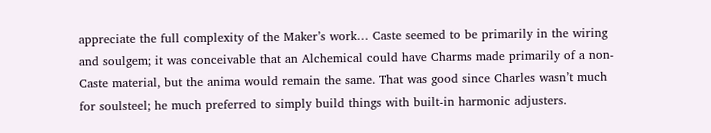appreciate the full complexity of the Maker’s work… Caste seemed to be primarily in the wiring and soulgem; it was conceivable that an Alchemical could have Charms made primarily of a non-Caste material, but the anima would remain the same. That was good since Charles wasn’t much for soulsteel; he much preferred to simply build things with built-in harmonic adjusters.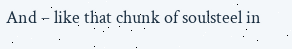And – like that chunk of soulsteel in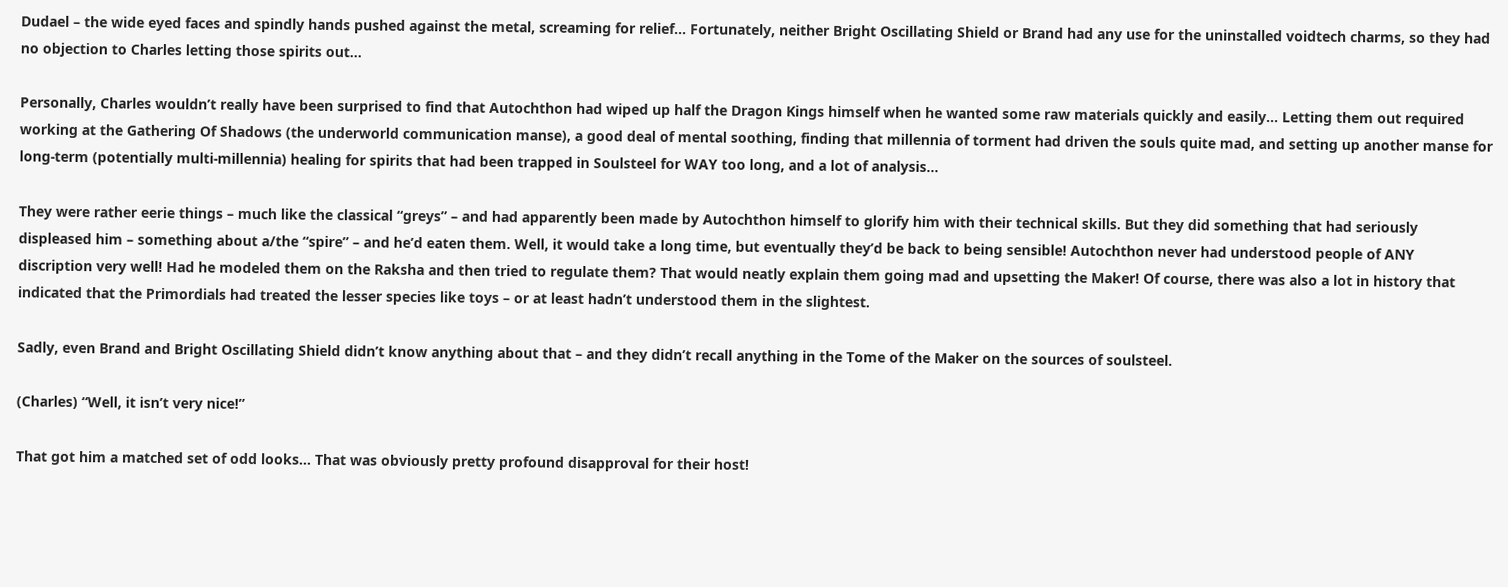Dudael – the wide eyed faces and spindly hands pushed against the metal, screaming for relief… Fortunately, neither Bright Oscillating Shield or Brand had any use for the uninstalled voidtech charms, so they had no objection to Charles letting those spirits out…

Personally, Charles wouldn’t really have been surprised to find that Autochthon had wiped up half the Dragon Kings himself when he wanted some raw materials quickly and easily… Letting them out required working at the Gathering Of Shadows (the underworld communication manse), a good deal of mental soothing, finding that millennia of torment had driven the souls quite mad, and setting up another manse for long-term (potentially multi-millennia) healing for spirits that had been trapped in Soulsteel for WAY too long, and a lot of analysis…

They were rather eerie things – much like the classical “greys” – and had apparently been made by Autochthon himself to glorify him with their technical skills. But they did something that had seriously displeased him – something about a/the “spire” – and he’d eaten them. Well, it would take a long time, but eventually they’d be back to being sensible! Autochthon never had understood people of ANY discription very well! Had he modeled them on the Raksha and then tried to regulate them? That would neatly explain them going mad and upsetting the Maker! Of course, there was also a lot in history that indicated that the Primordials had treated the lesser species like toys – or at least hadn’t understood them in the slightest.

Sadly, even Brand and Bright Oscillating Shield didn’t know anything about that – and they didn’t recall anything in the Tome of the Maker on the sources of soulsteel.

(Charles) “Well, it isn’t very nice!”

That got him a matched set of odd looks… That was obviously pretty profound disapproval for their host!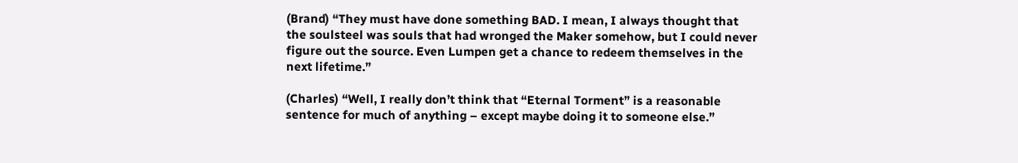(Brand) “They must have done something BAD. I mean, I always thought that the soulsteel was souls that had wronged the Maker somehow, but I could never figure out the source. Even Lumpen get a chance to redeem themselves in the next lifetime.”

(Charles) “Well, I really don’t think that “Eternal Torment” is a reasonable sentence for much of anything – except maybe doing it to someone else.”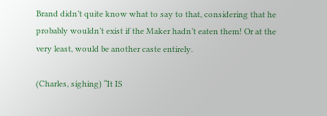Brand didn’t quite know what to say to that, considering that he probably wouldn’t exist if the Maker hadn’t eaten them! Or at the very least, would be another caste entirely.

(Charles, sighing) “It IS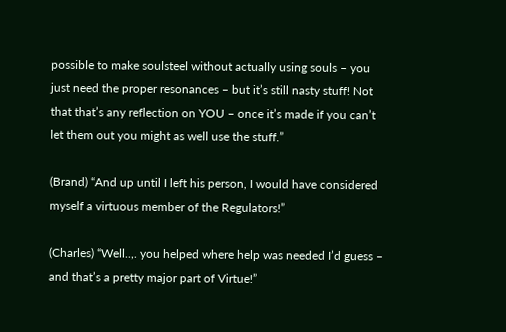possible to make soulsteel without actually using souls – you just need the proper resonances – but it’s still nasty stuff! Not that that’s any reflection on YOU – once it’s made if you can’t let them out you might as well use the stuff.”

(Brand) “And up until I left his person, I would have considered myself a virtuous member of the Regulators!”

(Charles) “Well..,. you helped where help was needed I’d guess – and that’s a pretty major part of Virtue!”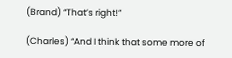(Brand) “That’s right!”

(Charles) “And I think that some more of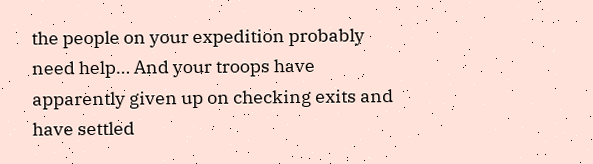the people on your expedition probably need help… And your troops have apparently given up on checking exits and have settled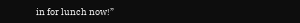in for lunch now!”